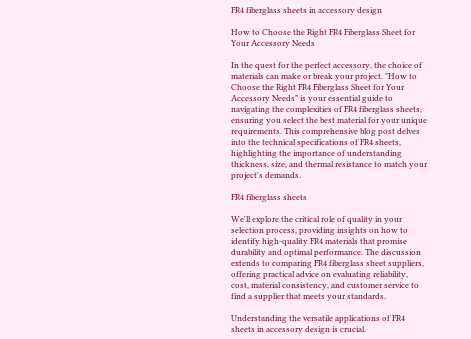FR4 fiberglass sheets in accessory design

How to Choose the Right FR4 Fiberglass Sheet for Your Accessory Needs

In the quest for the perfect accessory, the choice of materials can make or break your project. "How to Choose the Right FR4 Fiberglass Sheet for Your Accessory Needs" is your essential guide to navigating the complexities of FR4 fiberglass sheets, ensuring you select the best material for your unique requirements. This comprehensive blog post delves into the technical specifications of FR4 sheets, highlighting the importance of understanding thickness, size, and thermal resistance to match your project's demands.

FR4 fiberglass sheets

We'll explore the critical role of quality in your selection process, providing insights on how to identify high-quality FR4 materials that promise durability and optimal performance. The discussion extends to comparing FR4 fiberglass sheet suppliers, offering practical advice on evaluating reliability, cost, material consistency, and customer service to find a supplier that meets your standards.

Understanding the versatile applications of FR4 sheets in accessory design is crucial.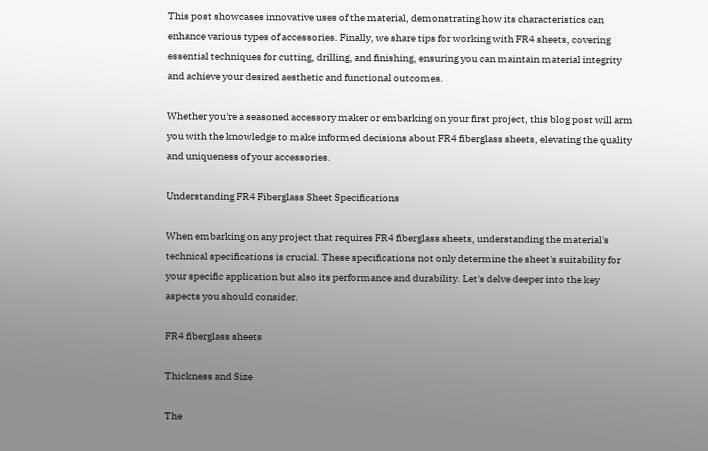This post showcases innovative uses of the material, demonstrating how its characteristics can enhance various types of accessories. Finally, we share tips for working with FR4 sheets, covering essential techniques for cutting, drilling, and finishing, ensuring you can maintain material integrity and achieve your desired aesthetic and functional outcomes.

Whether you're a seasoned accessory maker or embarking on your first project, this blog post will arm you with the knowledge to make informed decisions about FR4 fiberglass sheets, elevating the quality and uniqueness of your accessories.

Understanding FR4 Fiberglass Sheet Specifications

When embarking on any project that requires FR4 fiberglass sheets, understanding the material's technical specifications is crucial. These specifications not only determine the sheet's suitability for your specific application but also its performance and durability. Let's delve deeper into the key aspects you should consider.

FR4 fiberglass sheets

Thickness and Size

The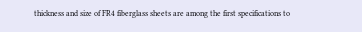thickness and size of FR4 fiberglass sheets are among the first specifications to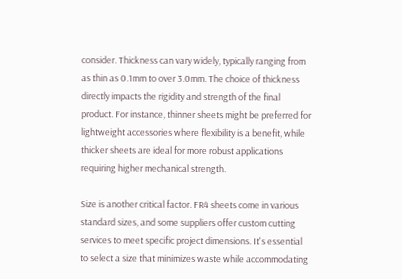consider. Thickness can vary widely, typically ranging from as thin as 0.1mm to over 3.0mm. The choice of thickness directly impacts the rigidity and strength of the final product. For instance, thinner sheets might be preferred for lightweight accessories where flexibility is a benefit, while thicker sheets are ideal for more robust applications requiring higher mechanical strength.

Size is another critical factor. FR4 sheets come in various standard sizes, and some suppliers offer custom cutting services to meet specific project dimensions. It's essential to select a size that minimizes waste while accommodating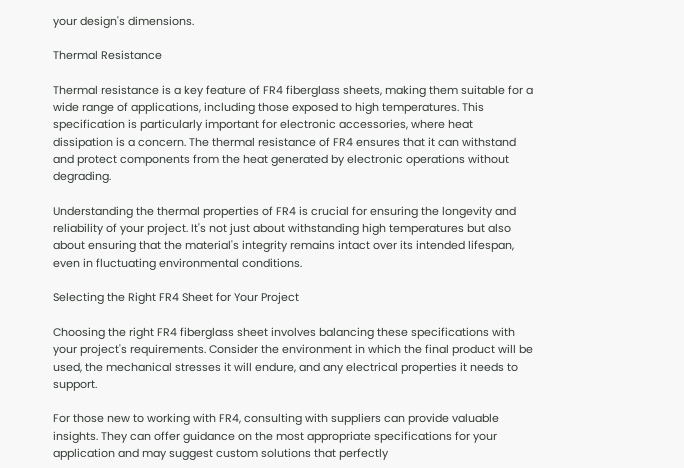your design's dimensions.

Thermal Resistance

Thermal resistance is a key feature of FR4 fiberglass sheets, making them suitable for a wide range of applications, including those exposed to high temperatures. This specification is particularly important for electronic accessories, where heat dissipation is a concern. The thermal resistance of FR4 ensures that it can withstand and protect components from the heat generated by electronic operations without degrading.

Understanding the thermal properties of FR4 is crucial for ensuring the longevity and reliability of your project. It's not just about withstanding high temperatures but also about ensuring that the material's integrity remains intact over its intended lifespan, even in fluctuating environmental conditions.

Selecting the Right FR4 Sheet for Your Project

Choosing the right FR4 fiberglass sheet involves balancing these specifications with your project's requirements. Consider the environment in which the final product will be used, the mechanical stresses it will endure, and any electrical properties it needs to support.

For those new to working with FR4, consulting with suppliers can provide valuable insights. They can offer guidance on the most appropriate specifications for your application and may suggest custom solutions that perfectly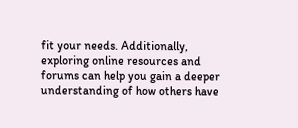fit your needs. Additionally, exploring online resources and forums can help you gain a deeper understanding of how others have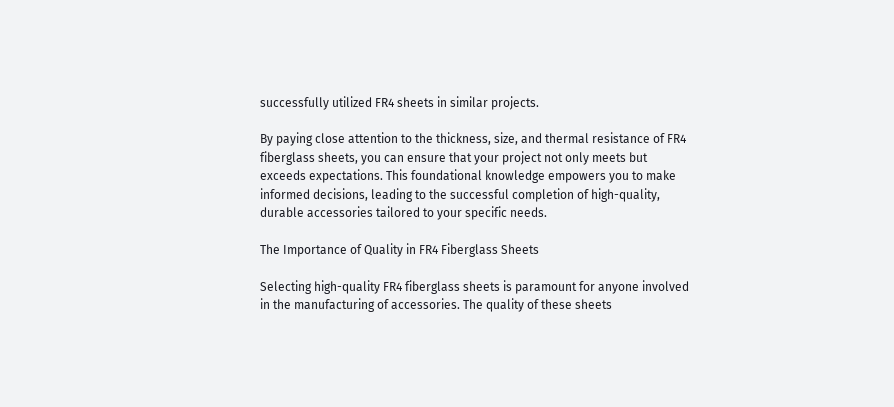successfully utilized FR4 sheets in similar projects.

By paying close attention to the thickness, size, and thermal resistance of FR4 fiberglass sheets, you can ensure that your project not only meets but exceeds expectations. This foundational knowledge empowers you to make informed decisions, leading to the successful completion of high-quality, durable accessories tailored to your specific needs.

The Importance of Quality in FR4 Fiberglass Sheets

Selecting high-quality FR4 fiberglass sheets is paramount for anyone involved in the manufacturing of accessories. The quality of these sheets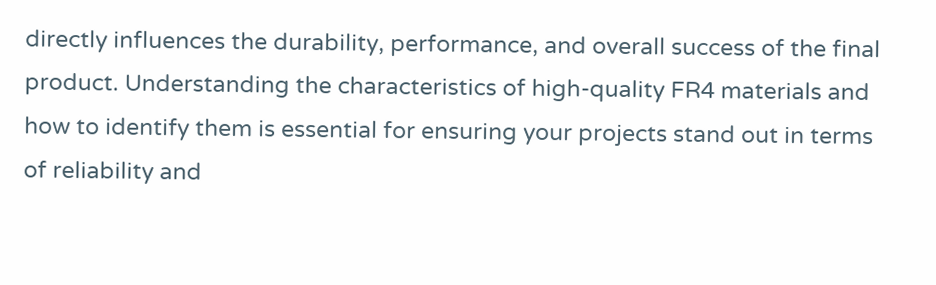directly influences the durability, performance, and overall success of the final product. Understanding the characteristics of high-quality FR4 materials and how to identify them is essential for ensuring your projects stand out in terms of reliability and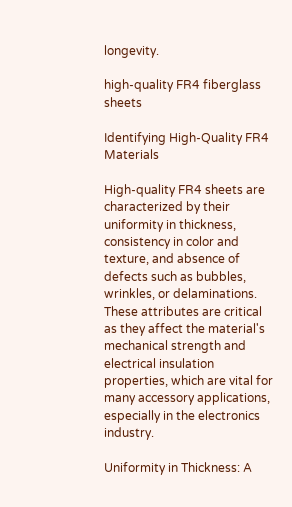longevity.

high-quality FR4 fiberglass sheets

Identifying High-Quality FR4 Materials

High-quality FR4 sheets are characterized by their uniformity in thickness, consistency in color and texture, and absence of defects such as bubbles, wrinkles, or delaminations. These attributes are critical as they affect the material's mechanical strength and electrical insulation properties, which are vital for many accessory applications, especially in the electronics industry.

Uniformity in Thickness: A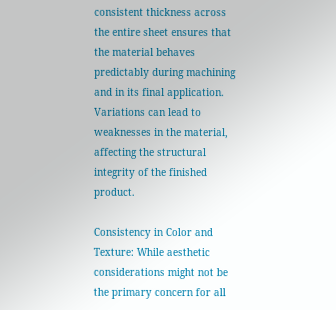consistent thickness across the entire sheet ensures that the material behaves predictably during machining and in its final application. Variations can lead to weaknesses in the material, affecting the structural integrity of the finished product.

Consistency in Color and Texture: While aesthetic considerations might not be the primary concern for all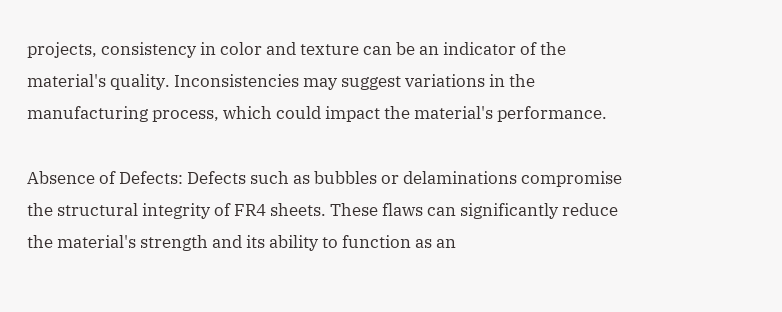projects, consistency in color and texture can be an indicator of the material's quality. Inconsistencies may suggest variations in the manufacturing process, which could impact the material's performance.

Absence of Defects: Defects such as bubbles or delaminations compromise the structural integrity of FR4 sheets. These flaws can significantly reduce the material's strength and its ability to function as an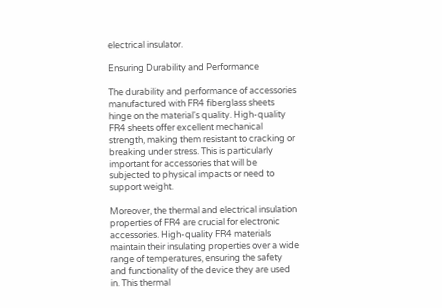electrical insulator.

Ensuring Durability and Performance

The durability and performance of accessories manufactured with FR4 fiberglass sheets hinge on the material's quality. High-quality FR4 sheets offer excellent mechanical strength, making them resistant to cracking or breaking under stress. This is particularly important for accessories that will be subjected to physical impacts or need to support weight.

Moreover, the thermal and electrical insulation properties of FR4 are crucial for electronic accessories. High-quality FR4 materials maintain their insulating properties over a wide range of temperatures, ensuring the safety and functionality of the device they are used in. This thermal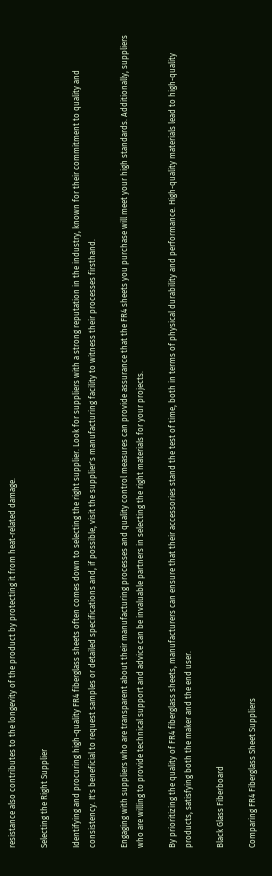resistance also contributes to the longevity of the product by protecting it from heat-related damage.

Selecting the Right Supplier

Identifying and procuring high-quality FR4 fiberglass sheets often comes down to selecting the right supplier. Look for suppliers with a strong reputation in the industry, known for their commitment to quality and consistency. It's beneficial to request samples or detailed specifications and, if possible, visit the supplier's manufacturing facility to witness their processes firsthand.

Engaging with suppliers who are transparent about their manufacturing processes and quality control measures can provide assurance that the FR4 sheets you purchase will meet your high standards. Additionally, suppliers who are willing to provide technical support and advice can be invaluable partners in selecting the right materials for your projects.

By prioritizing the quality of FR4 fiberglass sheets, manufacturers can ensure that their accessories stand the test of time, both in terms of physical durability and performance. High-quality materials lead to high-quality products, satisfying both the maker and the end user.

Black Glass Fiberboard

Comparing FR4 Fiberglass Sheet Suppliers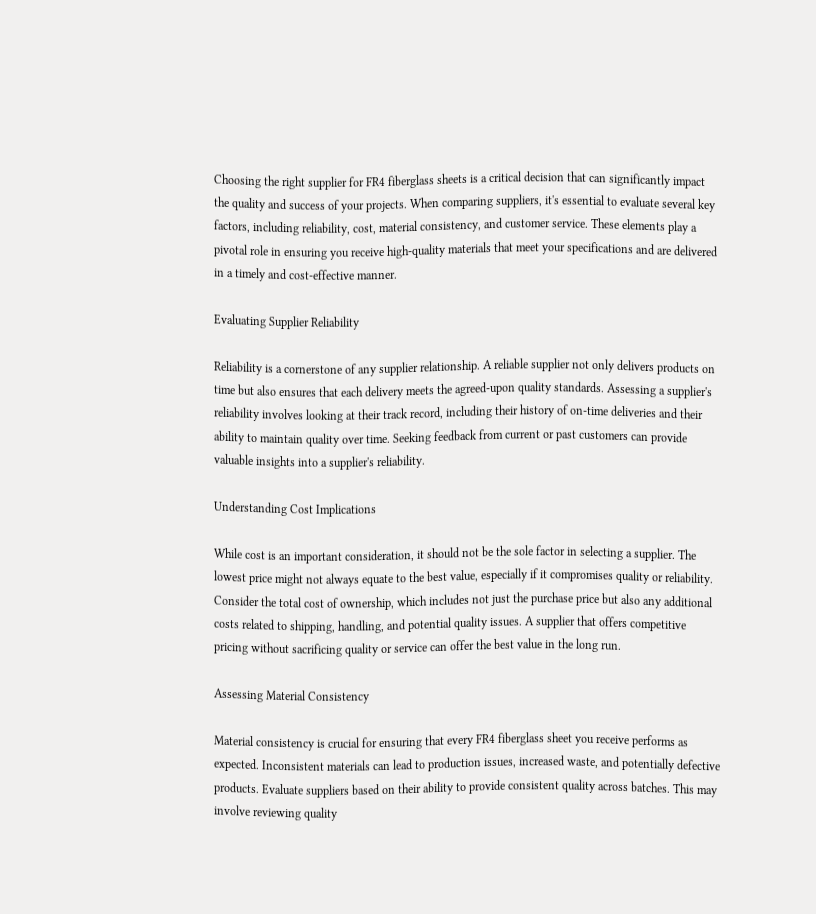Choosing the right supplier for FR4 fiberglass sheets is a critical decision that can significantly impact the quality and success of your projects. When comparing suppliers, it's essential to evaluate several key factors, including reliability, cost, material consistency, and customer service. These elements play a pivotal role in ensuring you receive high-quality materials that meet your specifications and are delivered in a timely and cost-effective manner.

Evaluating Supplier Reliability

Reliability is a cornerstone of any supplier relationship. A reliable supplier not only delivers products on time but also ensures that each delivery meets the agreed-upon quality standards. Assessing a supplier's reliability involves looking at their track record, including their history of on-time deliveries and their ability to maintain quality over time. Seeking feedback from current or past customers can provide valuable insights into a supplier's reliability.

Understanding Cost Implications

While cost is an important consideration, it should not be the sole factor in selecting a supplier. The lowest price might not always equate to the best value, especially if it compromises quality or reliability. Consider the total cost of ownership, which includes not just the purchase price but also any additional costs related to shipping, handling, and potential quality issues. A supplier that offers competitive pricing without sacrificing quality or service can offer the best value in the long run.

Assessing Material Consistency

Material consistency is crucial for ensuring that every FR4 fiberglass sheet you receive performs as expected. Inconsistent materials can lead to production issues, increased waste, and potentially defective products. Evaluate suppliers based on their ability to provide consistent quality across batches. This may involve reviewing quality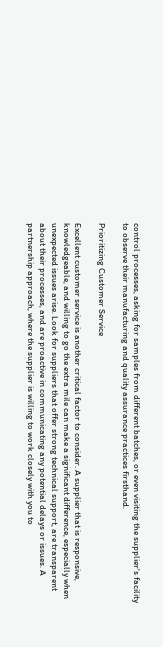control processes, asking for samples from different batches, or even visiting the supplier's facility to observe their manufacturing and quality assurance practices firsthand.

Prioritizing Customer Service

Excellent customer service is another critical factor to consider. A supplier that is responsive, knowledgeable, and willing to go the extra mile can make a significant difference, especially when unexpected issues arise. Look for suppliers that offer strong technical support, are transparent about their processes, and are proactive in communicating any potential delays or issues. A partnership approach, where the supplier is willing to work closely with you to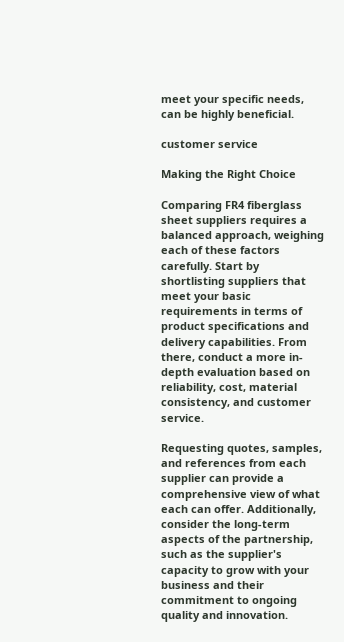meet your specific needs, can be highly beneficial.

customer service

Making the Right Choice

Comparing FR4 fiberglass sheet suppliers requires a balanced approach, weighing each of these factors carefully. Start by shortlisting suppliers that meet your basic requirements in terms of product specifications and delivery capabilities. From there, conduct a more in-depth evaluation based on reliability, cost, material consistency, and customer service.

Requesting quotes, samples, and references from each supplier can provide a comprehensive view of what each can offer. Additionally, consider the long-term aspects of the partnership, such as the supplier's capacity to grow with your business and their commitment to ongoing quality and innovation.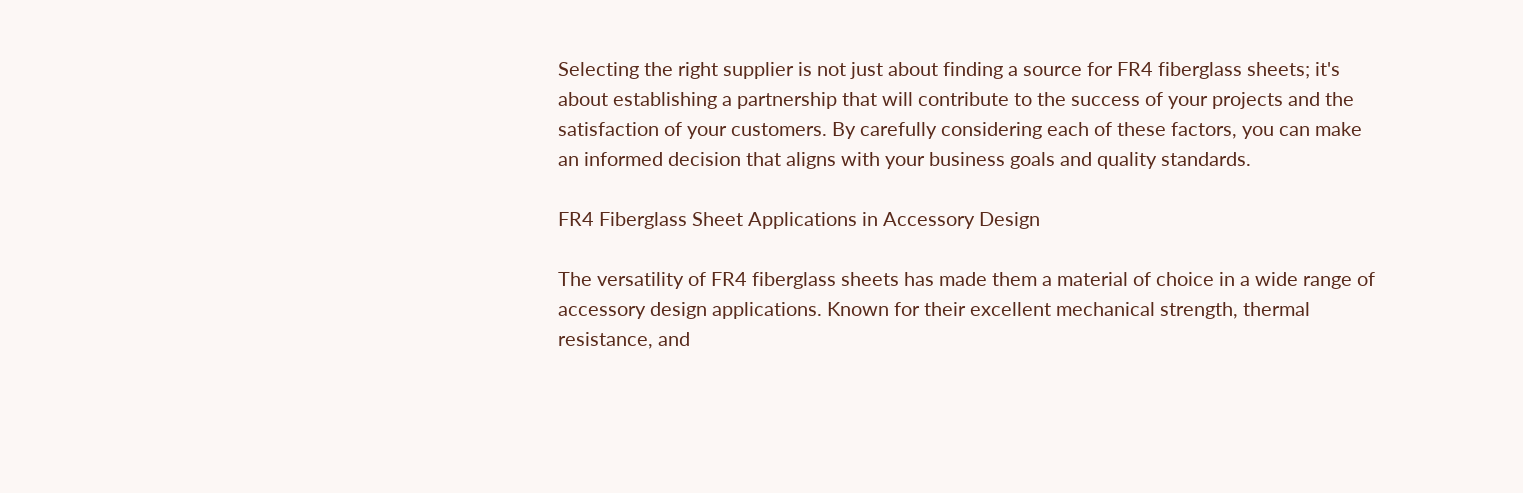Selecting the right supplier is not just about finding a source for FR4 fiberglass sheets; it's about establishing a partnership that will contribute to the success of your projects and the satisfaction of your customers. By carefully considering each of these factors, you can make an informed decision that aligns with your business goals and quality standards.

FR4 Fiberglass Sheet Applications in Accessory Design

The versatility of FR4 fiberglass sheets has made them a material of choice in a wide range of accessory design applications. Known for their excellent mechanical strength, thermal resistance, and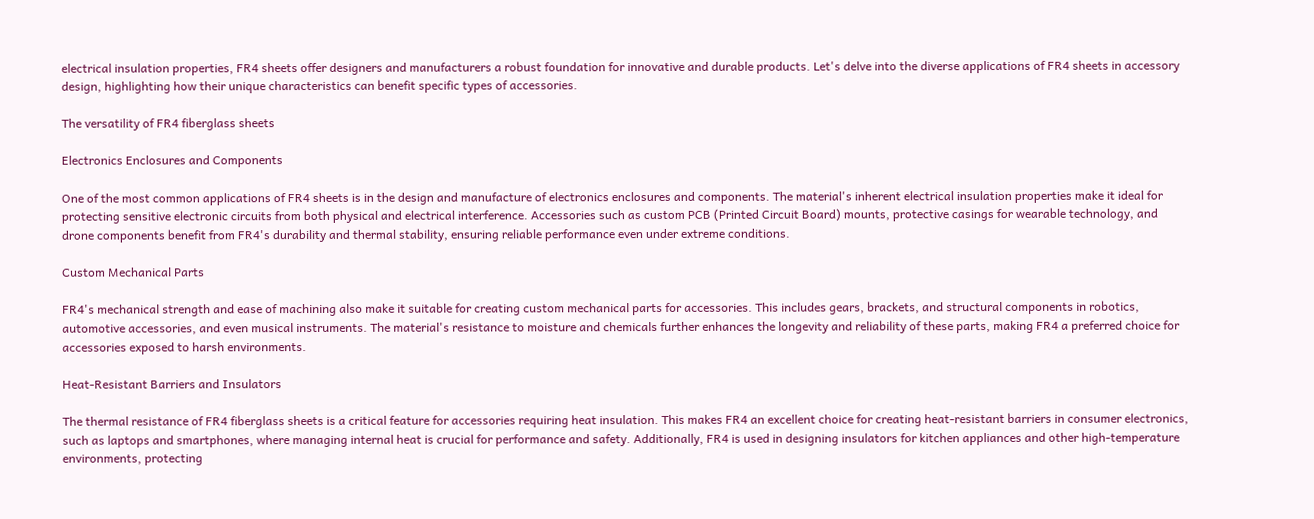electrical insulation properties, FR4 sheets offer designers and manufacturers a robust foundation for innovative and durable products. Let's delve into the diverse applications of FR4 sheets in accessory design, highlighting how their unique characteristics can benefit specific types of accessories.

The versatility of FR4 fiberglass sheets

Electronics Enclosures and Components

One of the most common applications of FR4 sheets is in the design and manufacture of electronics enclosures and components. The material's inherent electrical insulation properties make it ideal for protecting sensitive electronic circuits from both physical and electrical interference. Accessories such as custom PCB (Printed Circuit Board) mounts, protective casings for wearable technology, and drone components benefit from FR4's durability and thermal stability, ensuring reliable performance even under extreme conditions.

Custom Mechanical Parts

FR4's mechanical strength and ease of machining also make it suitable for creating custom mechanical parts for accessories. This includes gears, brackets, and structural components in robotics, automotive accessories, and even musical instruments. The material's resistance to moisture and chemicals further enhances the longevity and reliability of these parts, making FR4 a preferred choice for accessories exposed to harsh environments.

Heat-Resistant Barriers and Insulators

The thermal resistance of FR4 fiberglass sheets is a critical feature for accessories requiring heat insulation. This makes FR4 an excellent choice for creating heat-resistant barriers in consumer electronics, such as laptops and smartphones, where managing internal heat is crucial for performance and safety. Additionally, FR4 is used in designing insulators for kitchen appliances and other high-temperature environments, protecting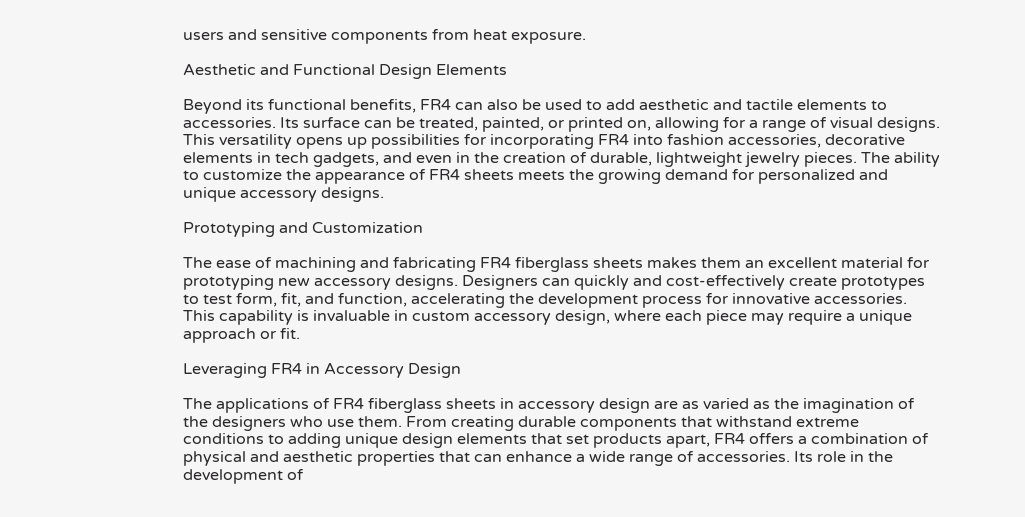users and sensitive components from heat exposure.

Aesthetic and Functional Design Elements

Beyond its functional benefits, FR4 can also be used to add aesthetic and tactile elements to accessories. Its surface can be treated, painted, or printed on, allowing for a range of visual designs. This versatility opens up possibilities for incorporating FR4 into fashion accessories, decorative elements in tech gadgets, and even in the creation of durable, lightweight jewelry pieces. The ability to customize the appearance of FR4 sheets meets the growing demand for personalized and unique accessory designs.

Prototyping and Customization

The ease of machining and fabricating FR4 fiberglass sheets makes them an excellent material for prototyping new accessory designs. Designers can quickly and cost-effectively create prototypes to test form, fit, and function, accelerating the development process for innovative accessories. This capability is invaluable in custom accessory design, where each piece may require a unique approach or fit.

Leveraging FR4 in Accessory Design

The applications of FR4 fiberglass sheets in accessory design are as varied as the imagination of the designers who use them. From creating durable components that withstand extreme conditions to adding unique design elements that set products apart, FR4 offers a combination of physical and aesthetic properties that can enhance a wide range of accessories. Its role in the development of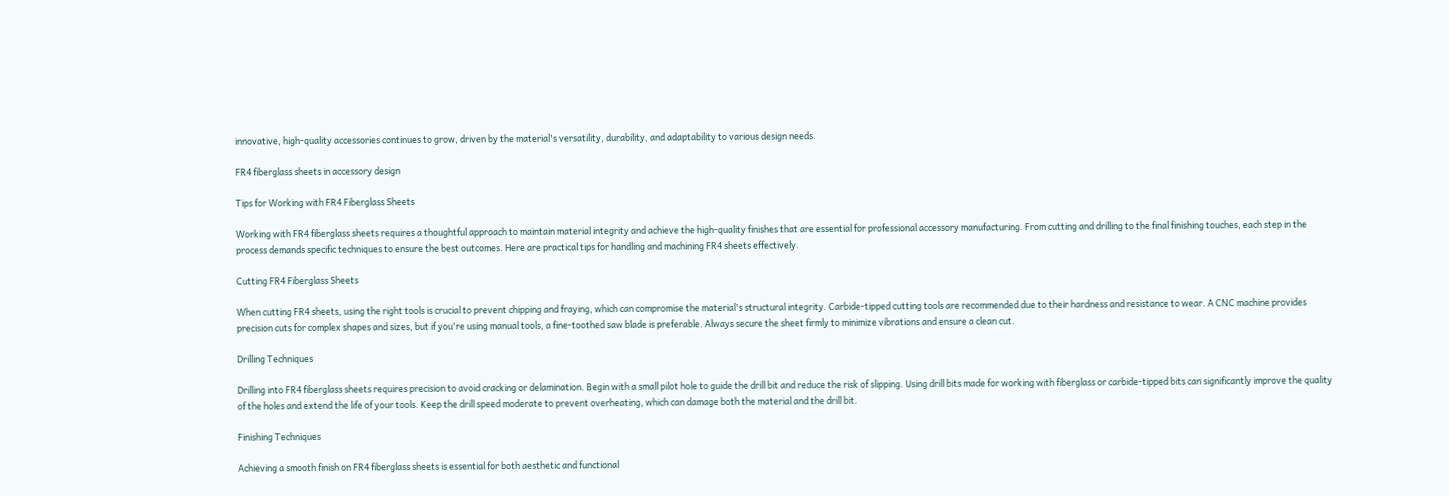innovative, high-quality accessories continues to grow, driven by the material's versatility, durability, and adaptability to various design needs.

FR4 fiberglass sheets in accessory design

Tips for Working with FR4 Fiberglass Sheets

Working with FR4 fiberglass sheets requires a thoughtful approach to maintain material integrity and achieve the high-quality finishes that are essential for professional accessory manufacturing. From cutting and drilling to the final finishing touches, each step in the process demands specific techniques to ensure the best outcomes. Here are practical tips for handling and machining FR4 sheets effectively.

Cutting FR4 Fiberglass Sheets

When cutting FR4 sheets, using the right tools is crucial to prevent chipping and fraying, which can compromise the material's structural integrity. Carbide-tipped cutting tools are recommended due to their hardness and resistance to wear. A CNC machine provides precision cuts for complex shapes and sizes, but if you're using manual tools, a fine-toothed saw blade is preferable. Always secure the sheet firmly to minimize vibrations and ensure a clean cut.

Drilling Techniques

Drilling into FR4 fiberglass sheets requires precision to avoid cracking or delamination. Begin with a small pilot hole to guide the drill bit and reduce the risk of slipping. Using drill bits made for working with fiberglass or carbide-tipped bits can significantly improve the quality of the holes and extend the life of your tools. Keep the drill speed moderate to prevent overheating, which can damage both the material and the drill bit.

Finishing Techniques

Achieving a smooth finish on FR4 fiberglass sheets is essential for both aesthetic and functional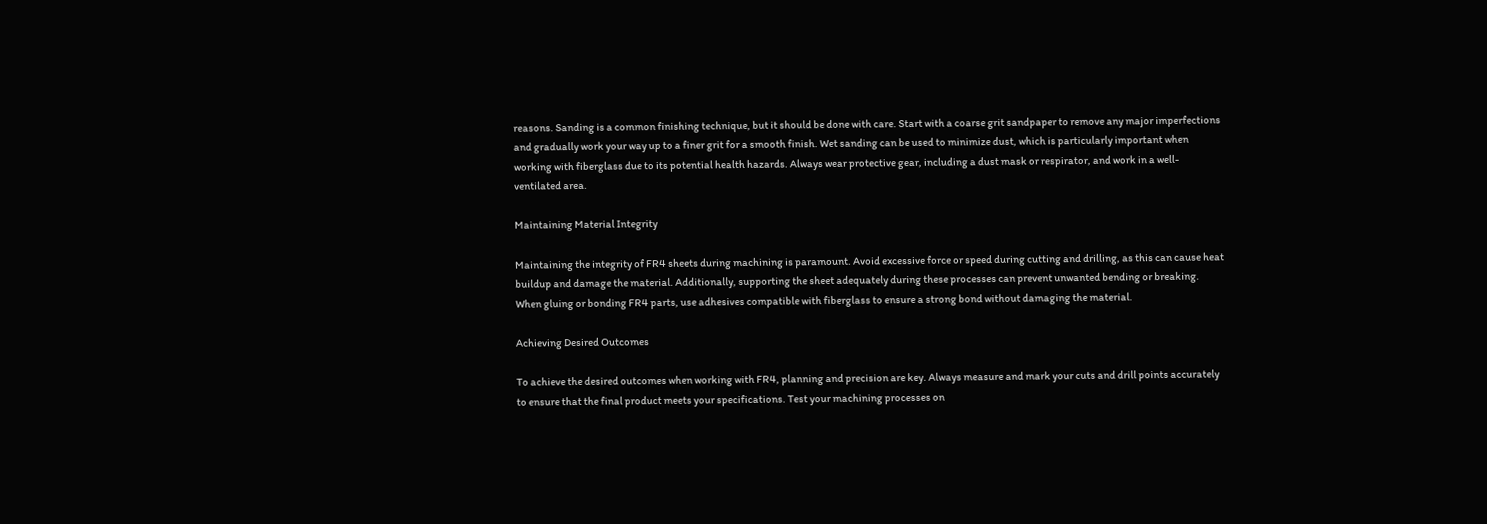reasons. Sanding is a common finishing technique, but it should be done with care. Start with a coarse grit sandpaper to remove any major imperfections and gradually work your way up to a finer grit for a smooth finish. Wet sanding can be used to minimize dust, which is particularly important when working with fiberglass due to its potential health hazards. Always wear protective gear, including a dust mask or respirator, and work in a well-ventilated area.

Maintaining Material Integrity

Maintaining the integrity of FR4 sheets during machining is paramount. Avoid excessive force or speed during cutting and drilling, as this can cause heat buildup and damage the material. Additionally, supporting the sheet adequately during these processes can prevent unwanted bending or breaking. When gluing or bonding FR4 parts, use adhesives compatible with fiberglass to ensure a strong bond without damaging the material.

Achieving Desired Outcomes

To achieve the desired outcomes when working with FR4, planning and precision are key. Always measure and mark your cuts and drill points accurately to ensure that the final product meets your specifications. Test your machining processes on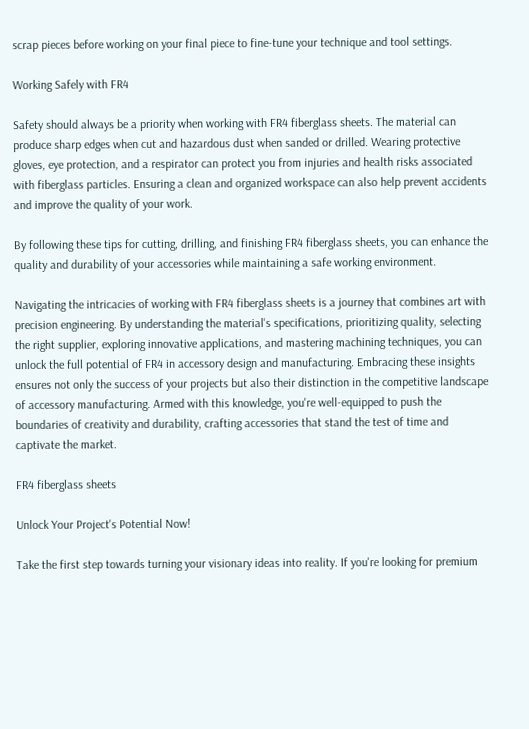scrap pieces before working on your final piece to fine-tune your technique and tool settings.

Working Safely with FR4

Safety should always be a priority when working with FR4 fiberglass sheets. The material can produce sharp edges when cut and hazardous dust when sanded or drilled. Wearing protective gloves, eye protection, and a respirator can protect you from injuries and health risks associated with fiberglass particles. Ensuring a clean and organized workspace can also help prevent accidents and improve the quality of your work.

By following these tips for cutting, drilling, and finishing FR4 fiberglass sheets, you can enhance the quality and durability of your accessories while maintaining a safe working environment.

Navigating the intricacies of working with FR4 fiberglass sheets is a journey that combines art with precision engineering. By understanding the material's specifications, prioritizing quality, selecting the right supplier, exploring innovative applications, and mastering machining techniques, you can unlock the full potential of FR4 in accessory design and manufacturing. Embracing these insights ensures not only the success of your projects but also their distinction in the competitive landscape of accessory manufacturing. Armed with this knowledge, you're well-equipped to push the boundaries of creativity and durability, crafting accessories that stand the test of time and captivate the market.

FR4 fiberglass sheets

Unlock Your Project's Potential Now!

Take the first step towards turning your visionary ideas into reality. If you're looking for premium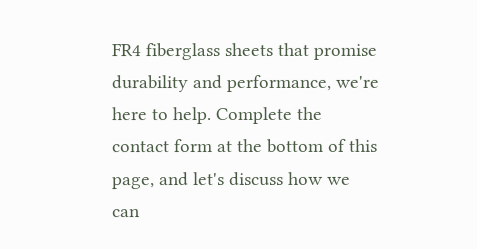FR4 fiberglass sheets that promise durability and performance, we're here to help. Complete the contact form at the bottom of this page, and let's discuss how we can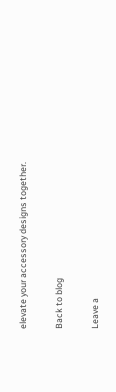elevate your accessory designs together.

Back to blog

Leave a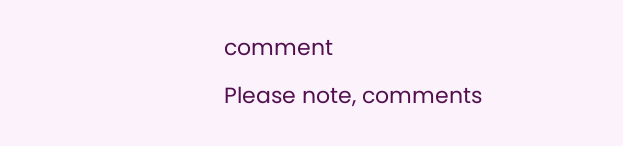comment

Please note, comments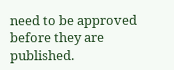need to be approved before they are published.